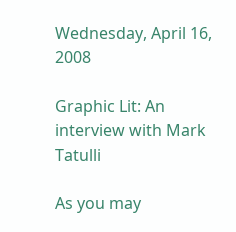Wednesday, April 16, 2008

Graphic Lit: An interview with Mark Tatulli

As you may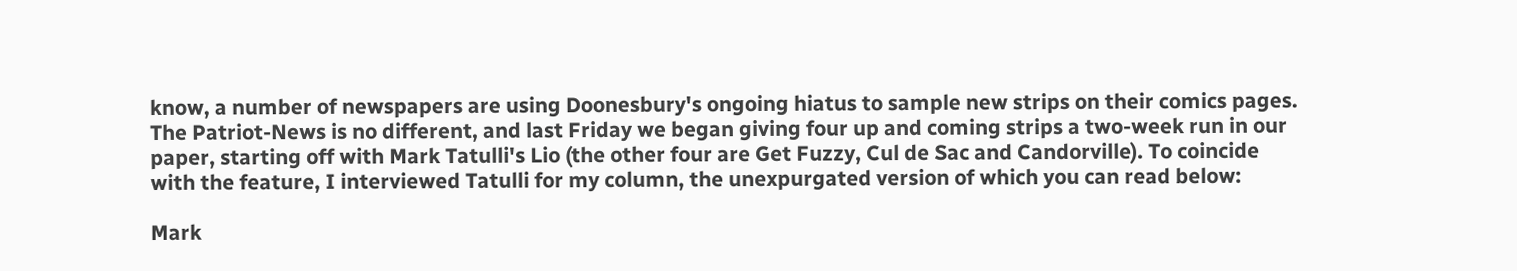know, a number of newspapers are using Doonesbury's ongoing hiatus to sample new strips on their comics pages. The Patriot-News is no different, and last Friday we began giving four up and coming strips a two-week run in our paper, starting off with Mark Tatulli's Lio (the other four are Get Fuzzy, Cul de Sac and Candorville). To coincide with the feature, I interviewed Tatulli for my column, the unexpurgated version of which you can read below:

Mark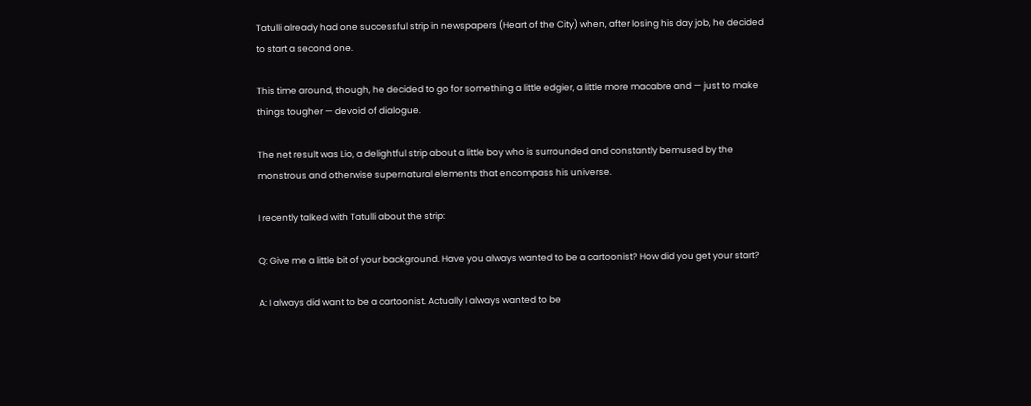Tatulli already had one successful strip in newspapers (Heart of the City) when, after losing his day job, he decided to start a second one.

This time around, though, he decided to go for something a little edgier, a little more macabre and — just to make things tougher — devoid of dialogue.

The net result was Lio, a delightful strip about a little boy who is surrounded and constantly bemused by the monstrous and otherwise supernatural elements that encompass his universe.

I recently talked with Tatulli about the strip:

Q: Give me a little bit of your background. Have you always wanted to be a cartoonist? How did you get your start?

A: I always did want to be a cartoonist. Actually I always wanted to be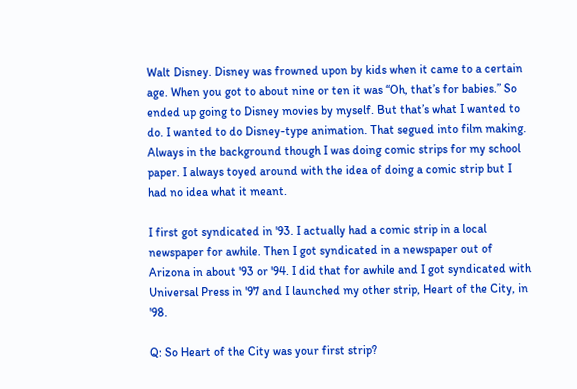Walt Disney. Disney was frowned upon by kids when it came to a certain age. When you got to about nine or ten it was “Oh, that’s for babies.” So ended up going to Disney movies by myself. But that’s what I wanted to do. I wanted to do Disney-type animation. That segued into film making. Always in the background though I was doing comic strips for my school paper. I always toyed around with the idea of doing a comic strip but I had no idea what it meant.

I first got syndicated in '93. I actually had a comic strip in a local newspaper for awhile. Then I got syndicated in a newspaper out of Arizona in about '93 or '94. I did that for awhile and I got syndicated with Universal Press in '97 and I launched my other strip, Heart of the City, in '98.

Q: So Heart of the City was your first strip?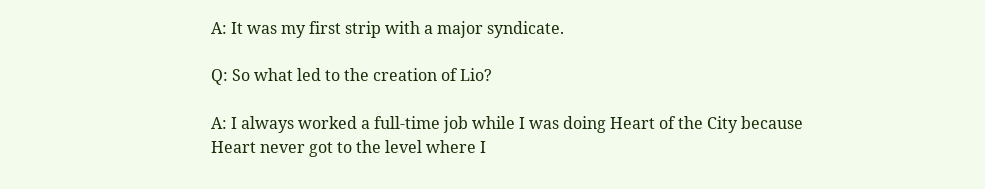A: It was my first strip with a major syndicate.

Q: So what led to the creation of Lio?

A: I always worked a full-time job while I was doing Heart of the City because Heart never got to the level where I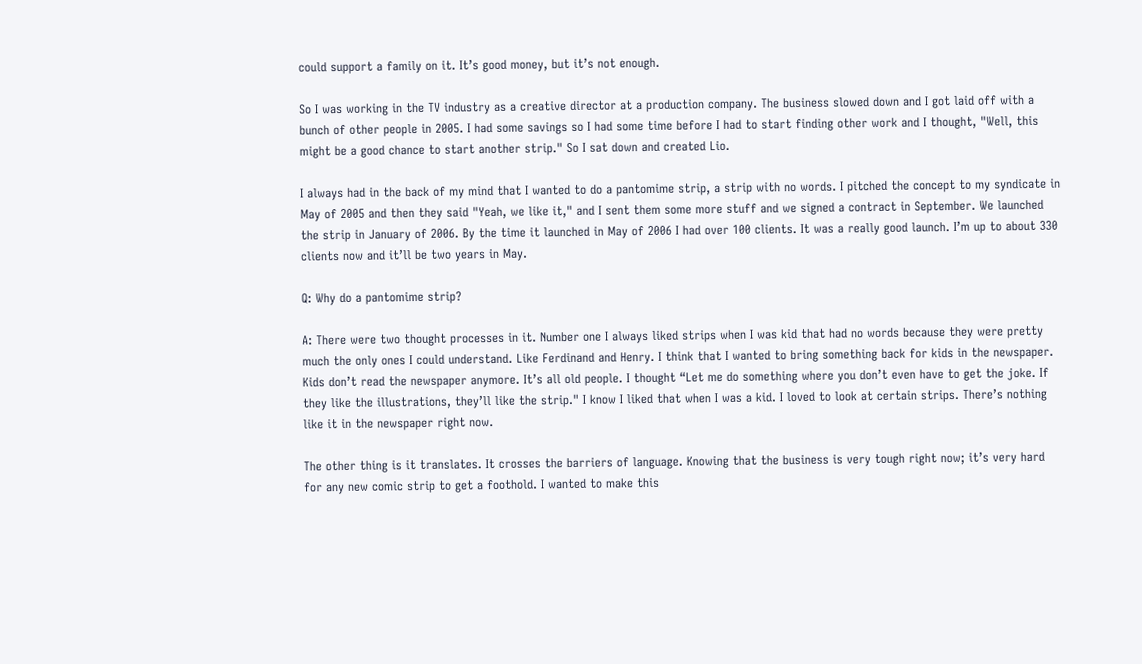could support a family on it. It’s good money, but it’s not enough.

So I was working in the TV industry as a creative director at a production company. The business slowed down and I got laid off with a bunch of other people in 2005. I had some savings so I had some time before I had to start finding other work and I thought, "Well, this might be a good chance to start another strip." So I sat down and created Lio.

I always had in the back of my mind that I wanted to do a pantomime strip, a strip with no words. I pitched the concept to my syndicate in May of 2005 and then they said "Yeah, we like it," and I sent them some more stuff and we signed a contract in September. We launched the strip in January of 2006. By the time it launched in May of 2006 I had over 100 clients. It was a really good launch. I’m up to about 330 clients now and it’ll be two years in May.

Q: Why do a pantomime strip?

A: There were two thought processes in it. Number one I always liked strips when I was kid that had no words because they were pretty much the only ones I could understand. Like Ferdinand and Henry. I think that I wanted to bring something back for kids in the newspaper. Kids don’t read the newspaper anymore. It’s all old people. I thought “Let me do something where you don’t even have to get the joke. If they like the illustrations, they’ll like the strip." I know I liked that when I was a kid. I loved to look at certain strips. There’s nothing like it in the newspaper right now.

The other thing is it translates. It crosses the barriers of language. Knowing that the business is very tough right now; it’s very hard for any new comic strip to get a foothold. I wanted to make this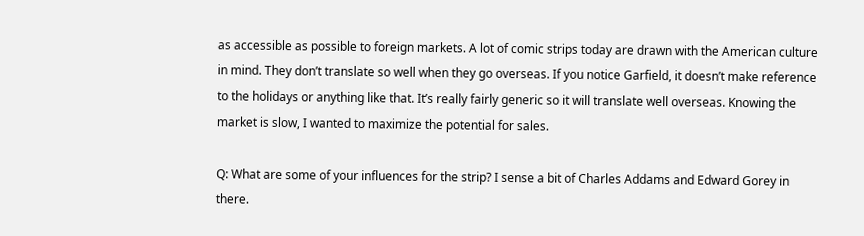as accessible as possible to foreign markets. A lot of comic strips today are drawn with the American culture in mind. They don’t translate so well when they go overseas. If you notice Garfield, it doesn’t make reference to the holidays or anything like that. It’s really fairly generic so it will translate well overseas. Knowing the market is slow, I wanted to maximize the potential for sales.

Q: What are some of your influences for the strip? I sense a bit of Charles Addams and Edward Gorey in there.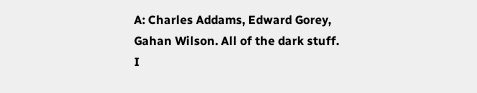A: Charles Addams, Edward Gorey, Gahan Wilson. All of the dark stuff. I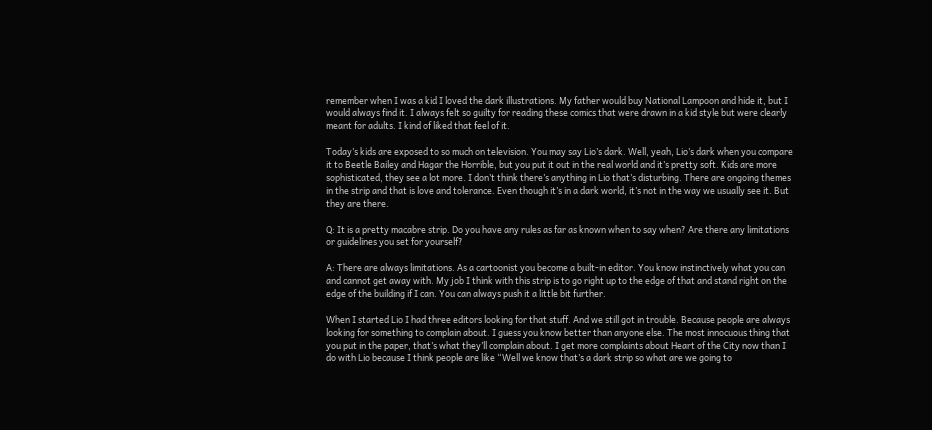remember when I was a kid I loved the dark illustrations. My father would buy National Lampoon and hide it, but I would always find it. I always felt so guilty for reading these comics that were drawn in a kid style but were clearly meant for adults. I kind of liked that feel of it.

Today’s kids are exposed to so much on television. You may say Lio’s dark. Well, yeah, Lio’s dark when you compare it to Beetle Bailey and Hagar the Horrible, but you put it out in the real world and it’s pretty soft. Kids are more sophisticated, they see a lot more. I don’t think there’s anything in Lio that’s disturbing. There are ongoing themes in the strip and that is love and tolerance. Even though it’s in a dark world, it’s not in the way we usually see it. But they are there.

Q: It is a pretty macabre strip. Do you have any rules as far as known when to say when? Are there any limitations or guidelines you set for yourself?

A: There are always limitations. As a cartoonist you become a built-in editor. You know instinctively what you can and cannot get away with. My job I think with this strip is to go right up to the edge of that and stand right on the edge of the building if I can. You can always push it a little bit further.

When I started Lio I had three editors looking for that stuff. And we still got in trouble. Because people are always looking for something to complain about. I guess you know better than anyone else. The most innocuous thing that you put in the paper, that’s what they’ll complain about. I get more complaints about Heart of the City now than I do with Lio because I think people are like “Well we know that’s a dark strip so what are we going to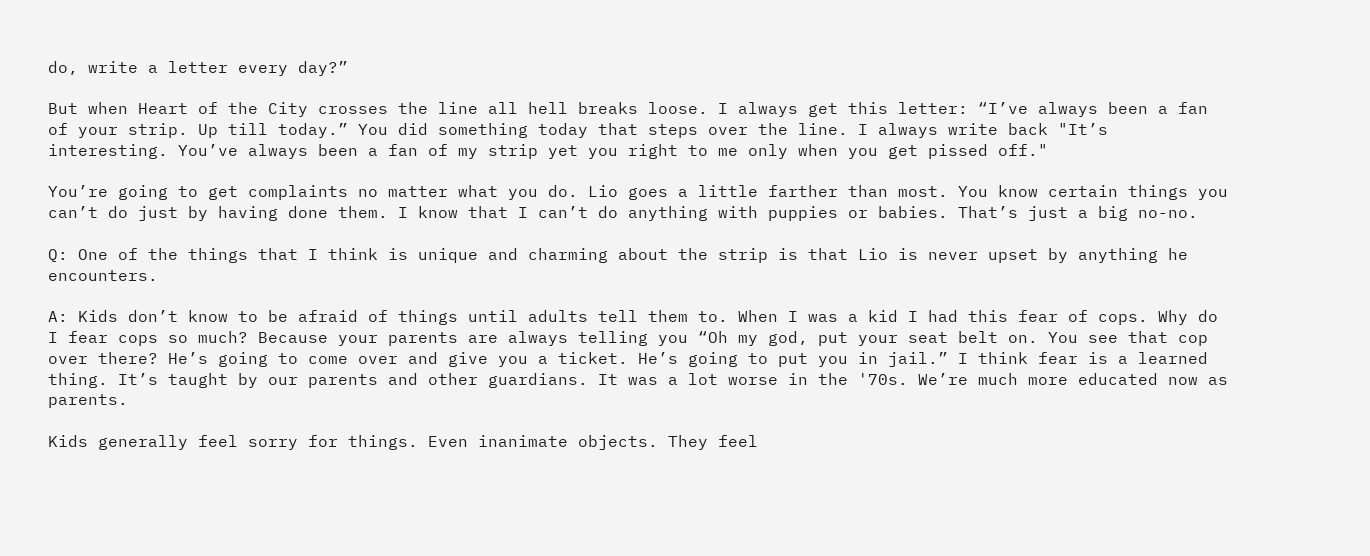do, write a letter every day?”

But when Heart of the City crosses the line all hell breaks loose. I always get this letter: “I’ve always been a fan of your strip. Up till today.” You did something today that steps over the line. I always write back "It’s interesting. You’ve always been a fan of my strip yet you right to me only when you get pissed off."

You’re going to get complaints no matter what you do. Lio goes a little farther than most. You know certain things you can’t do just by having done them. I know that I can’t do anything with puppies or babies. That’s just a big no-no.

Q: One of the things that I think is unique and charming about the strip is that Lio is never upset by anything he encounters.

A: Kids don’t know to be afraid of things until adults tell them to. When I was a kid I had this fear of cops. Why do I fear cops so much? Because your parents are always telling you “Oh my god, put your seat belt on. You see that cop over there? He’s going to come over and give you a ticket. He’s going to put you in jail.” I think fear is a learned thing. It’s taught by our parents and other guardians. It was a lot worse in the '70s. We’re much more educated now as parents.

Kids generally feel sorry for things. Even inanimate objects. They feel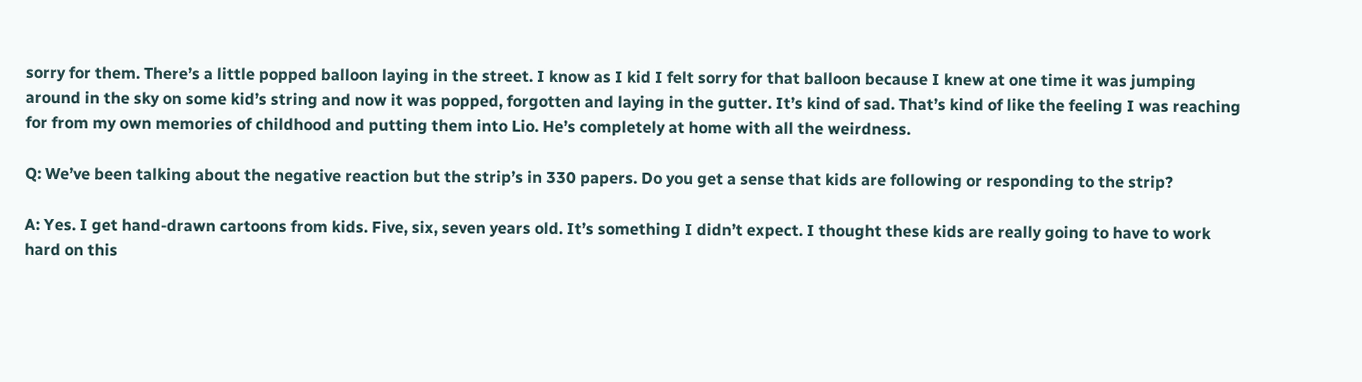sorry for them. There’s a little popped balloon laying in the street. I know as I kid I felt sorry for that balloon because I knew at one time it was jumping around in the sky on some kid’s string and now it was popped, forgotten and laying in the gutter. It’s kind of sad. That’s kind of like the feeling I was reaching for from my own memories of childhood and putting them into Lio. He’s completely at home with all the weirdness.

Q: We’ve been talking about the negative reaction but the strip’s in 330 papers. Do you get a sense that kids are following or responding to the strip?

A: Yes. I get hand-drawn cartoons from kids. Five, six, seven years old. It’s something I didn’t expect. I thought these kids are really going to have to work hard on this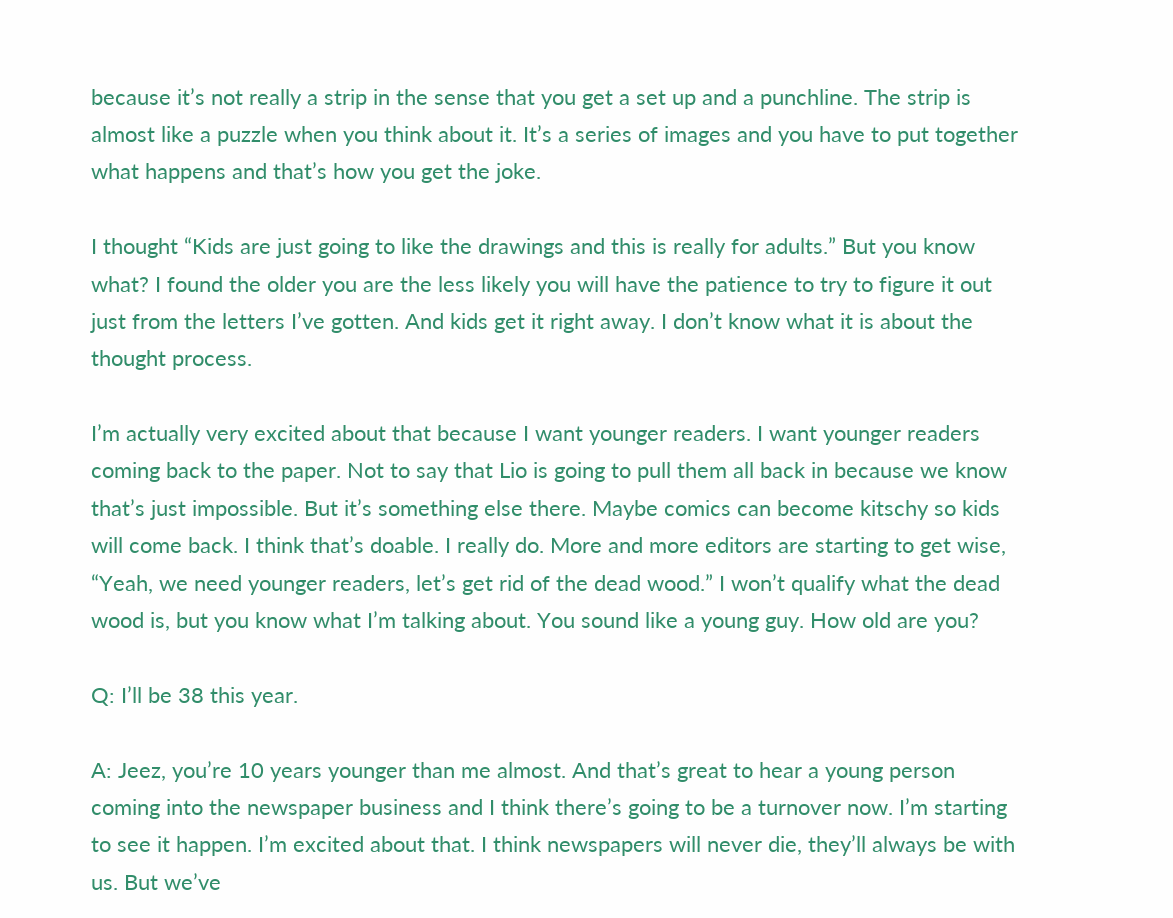because it’s not really a strip in the sense that you get a set up and a punchline. The strip is almost like a puzzle when you think about it. It’s a series of images and you have to put together what happens and that’s how you get the joke.

I thought “Kids are just going to like the drawings and this is really for adults.” But you know what? I found the older you are the less likely you will have the patience to try to figure it out just from the letters I’ve gotten. And kids get it right away. I don’t know what it is about the thought process.

I’m actually very excited about that because I want younger readers. I want younger readers coming back to the paper. Not to say that Lio is going to pull them all back in because we know that’s just impossible. But it’s something else there. Maybe comics can become kitschy so kids will come back. I think that’s doable. I really do. More and more editors are starting to get wise, “Yeah, we need younger readers, let’s get rid of the dead wood.” I won’t qualify what the dead wood is, but you know what I’m talking about. You sound like a young guy. How old are you?

Q: I’ll be 38 this year.

A: Jeez, you’re 10 years younger than me almost. And that’s great to hear a young person coming into the newspaper business and I think there’s going to be a turnover now. I’m starting to see it happen. I’m excited about that. I think newspapers will never die, they’ll always be with us. But we’ve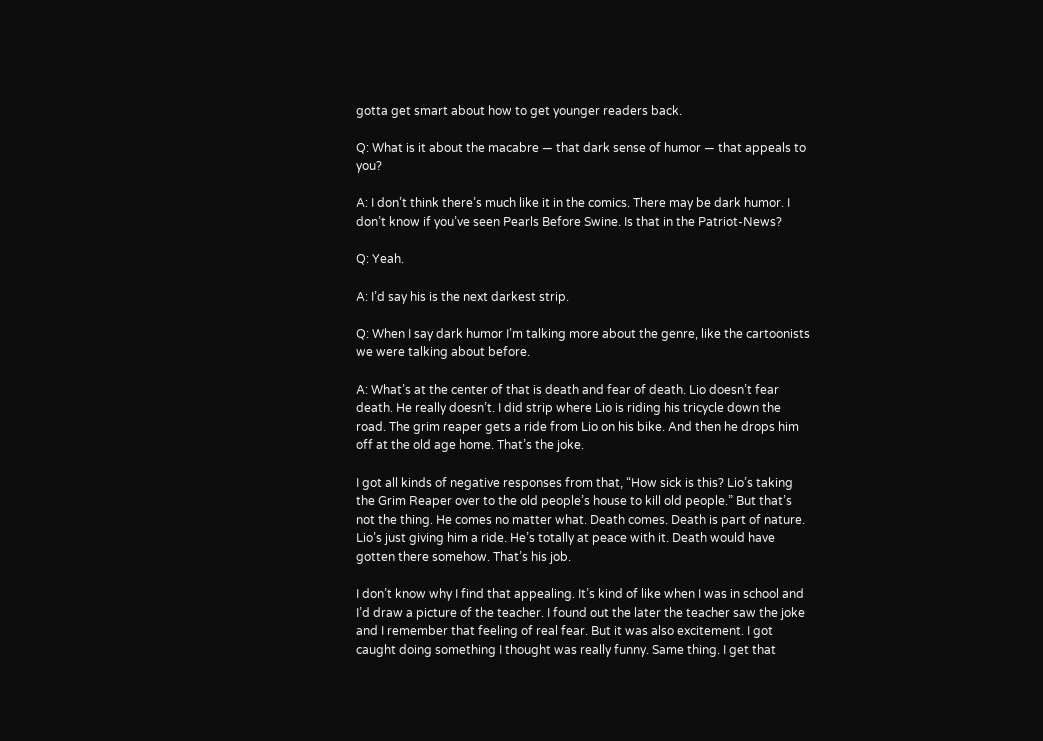gotta get smart about how to get younger readers back.

Q: What is it about the macabre — that dark sense of humor — that appeals to you?

A: I don’t think there’s much like it in the comics. There may be dark humor. I don’t know if you’ve seen Pearls Before Swine. Is that in the Patriot-News?

Q: Yeah.

A: I’d say his is the next darkest strip.

Q: When I say dark humor I’m talking more about the genre, like the cartoonists we were talking about before.

A: What’s at the center of that is death and fear of death. Lio doesn’t fear death. He really doesn’t. I did strip where Lio is riding his tricycle down the road. The grim reaper gets a ride from Lio on his bike. And then he drops him off at the old age home. That’s the joke.

I got all kinds of negative responses from that, “How sick is this? Lio’s taking the Grim Reaper over to the old people’s house to kill old people.” But that’s not the thing. He comes no matter what. Death comes. Death is part of nature. Lio’s just giving him a ride. He’s totally at peace with it. Death would have gotten there somehow. That’s his job.

I don’t know why I find that appealing. It’s kind of like when I was in school and I’d draw a picture of the teacher. I found out the later the teacher saw the joke and I remember that feeling of real fear. But it was also excitement. I got caught doing something I thought was really funny. Same thing. I get that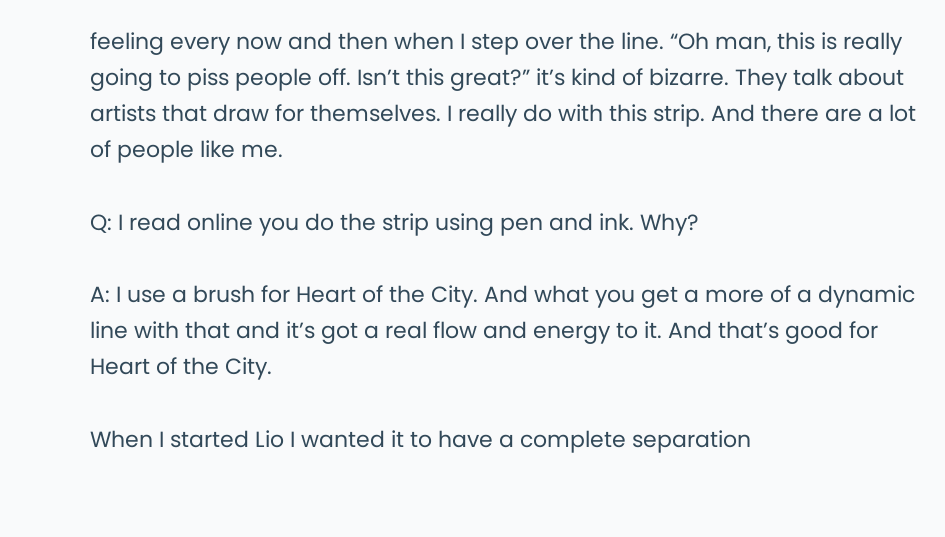feeling every now and then when I step over the line. “Oh man, this is really going to piss people off. Isn’t this great?” it’s kind of bizarre. They talk about artists that draw for themselves. I really do with this strip. And there are a lot of people like me.

Q: I read online you do the strip using pen and ink. Why?

A: I use a brush for Heart of the City. And what you get a more of a dynamic line with that and it’s got a real flow and energy to it. And that’s good for Heart of the City.

When I started Lio I wanted it to have a complete separation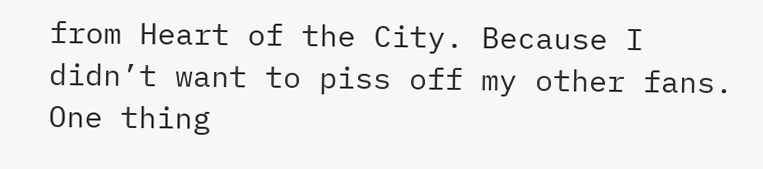from Heart of the City. Because I didn’t want to piss off my other fans. One thing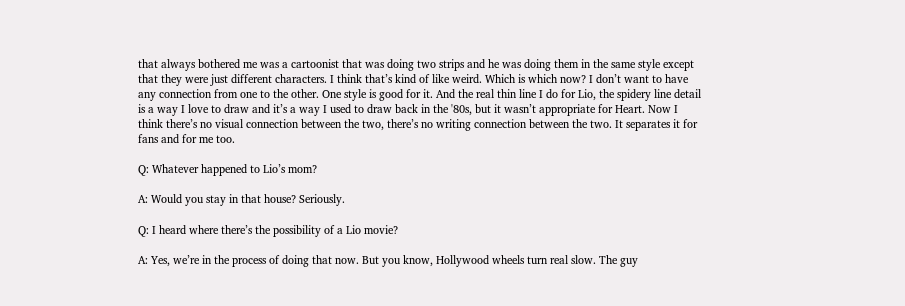that always bothered me was a cartoonist that was doing two strips and he was doing them in the same style except that they were just different characters. I think that’s kind of like weird. Which is which now? I don’t want to have any connection from one to the other. One style is good for it. And the real thin line I do for Lio, the spidery line detail is a way I love to draw and it’s a way I used to draw back in the '80s, but it wasn’t appropriate for Heart. Now I think there’s no visual connection between the two, there’s no writing connection between the two. It separates it for fans and for me too.

Q: Whatever happened to Lio’s mom?

A: Would you stay in that house? Seriously.

Q: I heard where there’s the possibility of a Lio movie?

A: Yes, we’re in the process of doing that now. But you know, Hollywood wheels turn real slow. The guy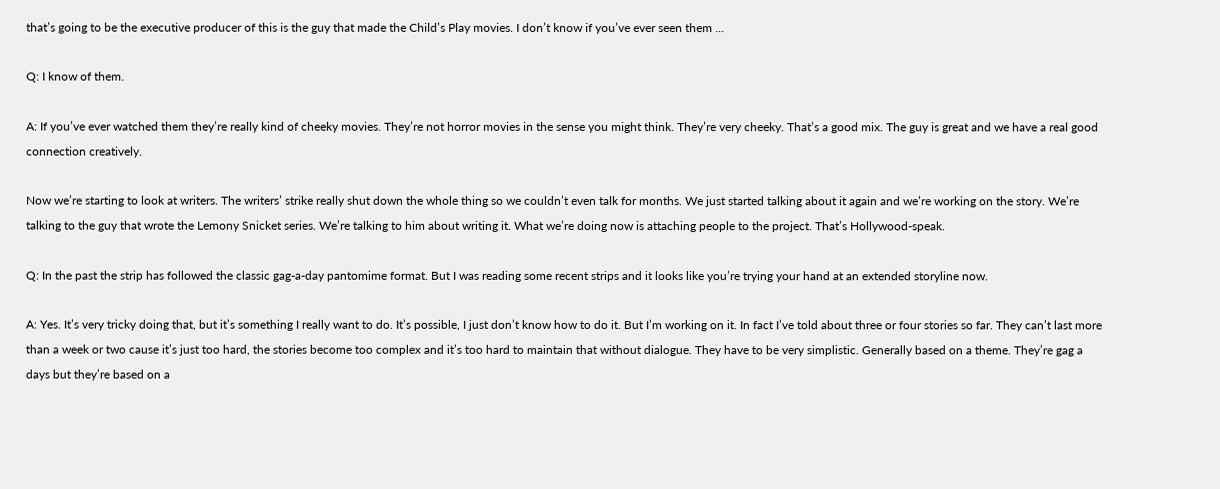that’s going to be the executive producer of this is the guy that made the Child’s Play movies. I don’t know if you’ve ever seen them ...

Q: I know of them.

A: If you’ve ever watched them they’re really kind of cheeky movies. They’re not horror movies in the sense you might think. They’re very cheeky. That’s a good mix. The guy is great and we have a real good connection creatively.

Now we’re starting to look at writers. The writers’ strike really shut down the whole thing so we couldn’t even talk for months. We just started talking about it again and we’re working on the story. We’re talking to the guy that wrote the Lemony Snicket series. We’re talking to him about writing it. What we’re doing now is attaching people to the project. That’s Hollywood-speak.

Q: In the past the strip has followed the classic gag-a-day pantomime format. But I was reading some recent strips and it looks like you’re trying your hand at an extended storyline now.

A: Yes. It’s very tricky doing that, but it’s something I really want to do. It’s possible, I just don’t know how to do it. But I’m working on it. In fact I’ve told about three or four stories so far. They can’t last more than a week or two cause it’s just too hard, the stories become too complex and it’s too hard to maintain that without dialogue. They have to be very simplistic. Generally based on a theme. They’re gag a days but they’re based on a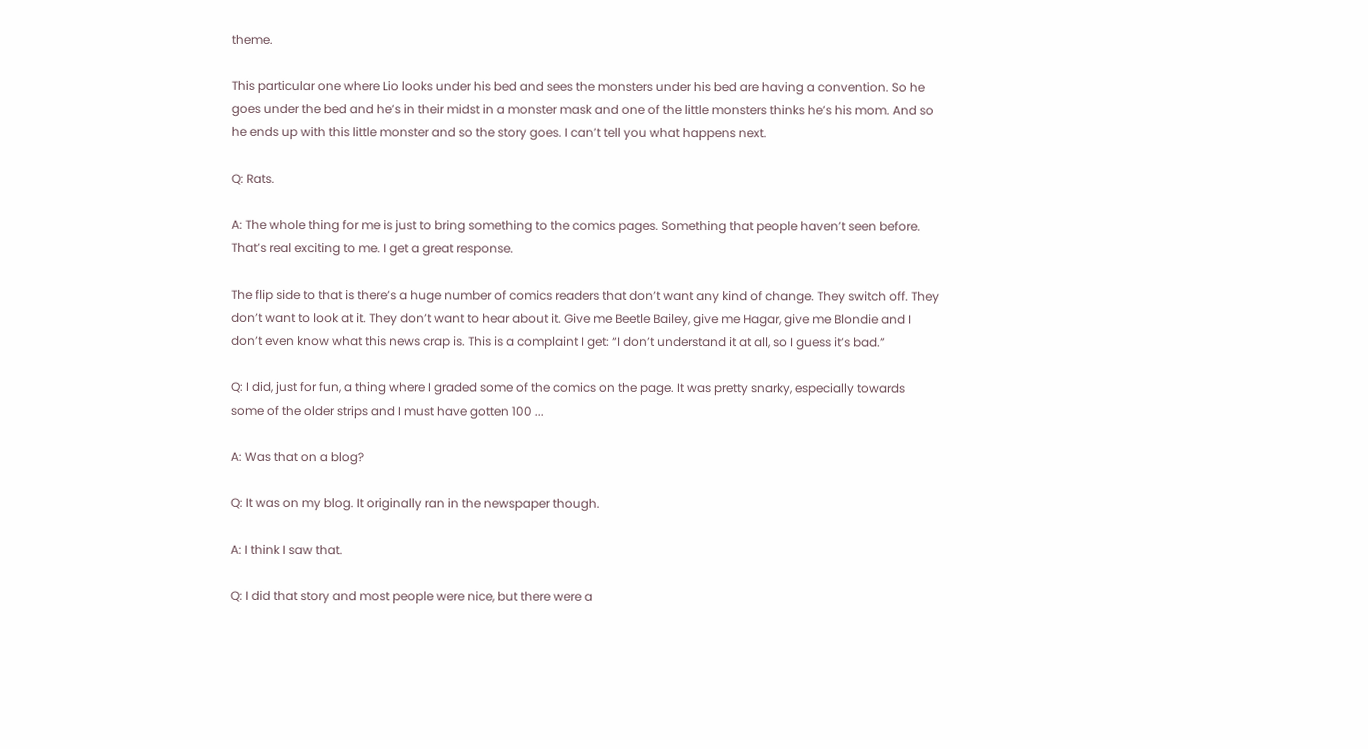theme.

This particular one where Lio looks under his bed and sees the monsters under his bed are having a convention. So he goes under the bed and he’s in their midst in a monster mask and one of the little monsters thinks he’s his mom. And so he ends up with this little monster and so the story goes. I can’t tell you what happens next.

Q: Rats.

A: The whole thing for me is just to bring something to the comics pages. Something that people haven’t seen before. That’s real exciting to me. I get a great response.

The flip side to that is there’s a huge number of comics readers that don’t want any kind of change. They switch off. They don’t want to look at it. They don’t want to hear about it. Give me Beetle Bailey, give me Hagar, give me Blondie and I don’t even know what this news crap is. This is a complaint I get: “I don’t understand it at all, so I guess it’s bad.”

Q: I did, just for fun, a thing where I graded some of the comics on the page. It was pretty snarky, especially towards some of the older strips and I must have gotten 100 ...

A: Was that on a blog?

Q: It was on my blog. It originally ran in the newspaper though.

A: I think I saw that.

Q: I did that story and most people were nice, but there were a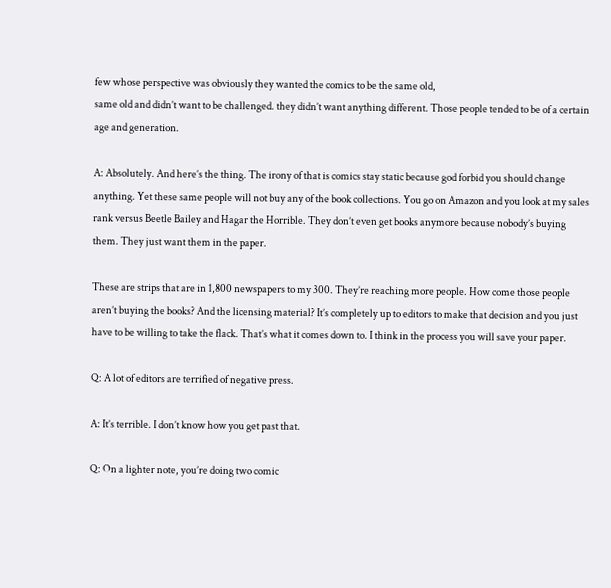few whose perspective was obviously they wanted the comics to be the same old,
same old and didn’t want to be challenged. they didn’t want anything different. Those people tended to be of a certain age and generation.

A: Absolutely. And here’s the thing. The irony of that is comics stay static because god forbid you should change anything. Yet these same people will not buy any of the book collections. You go on Amazon and you look at my sales rank versus Beetle Bailey and Hagar the Horrible. They don’t even get books anymore because nobody’s buying them. They just want them in the paper.

These are strips that are in 1,800 newspapers to my 300. They’re reaching more people. How come those people aren’t buying the books? And the licensing material? It’s completely up to editors to make that decision and you just have to be willing to take the flack. That’s what it comes down to. I think in the process you will save your paper.

Q: A lot of editors are terrified of negative press.

A: It’s terrible. I don’t know how you get past that.

Q: On a lighter note, you’re doing two comic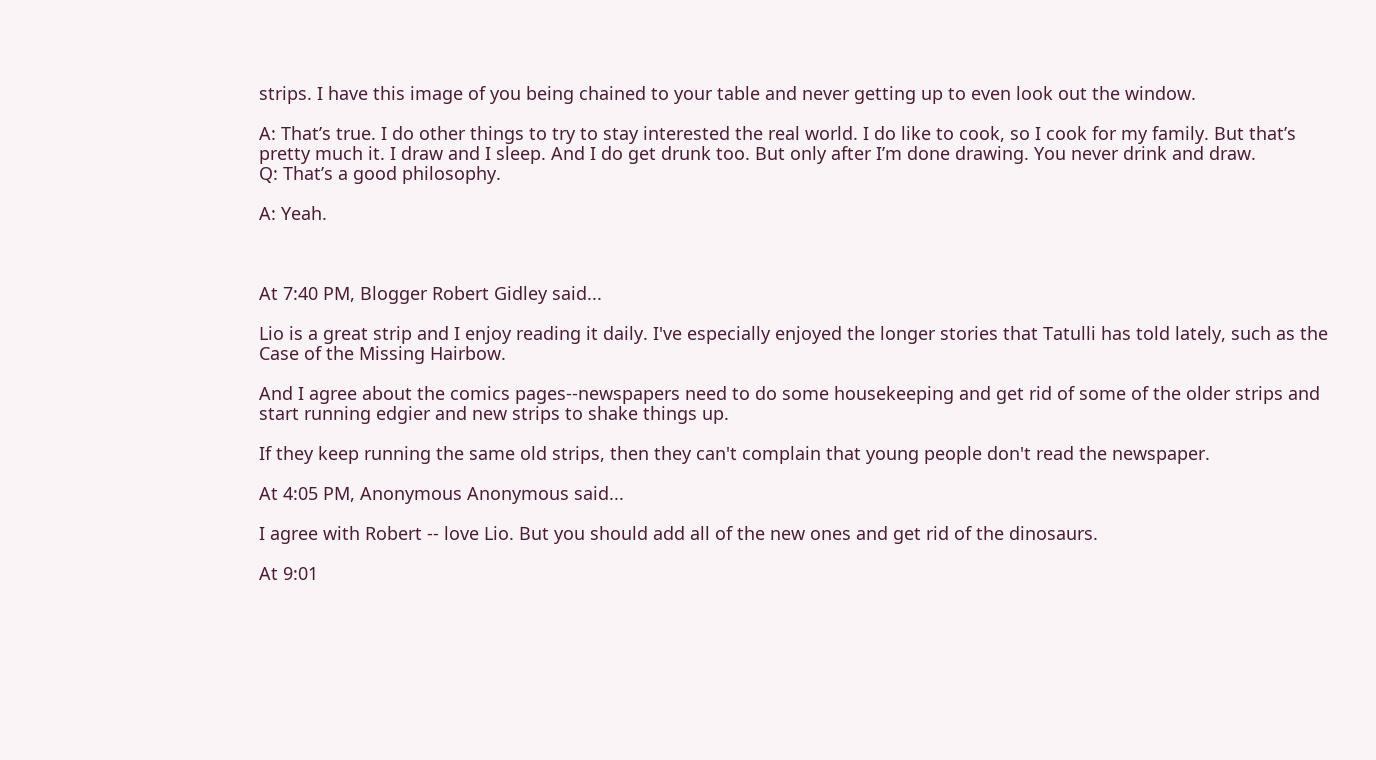strips. I have this image of you being chained to your table and never getting up to even look out the window.

A: That’s true. I do other things to try to stay interested the real world. I do like to cook, so I cook for my family. But that’s pretty much it. I draw and I sleep. And I do get drunk too. But only after I’m done drawing. You never drink and draw.
Q: That’s a good philosophy.

A: Yeah.



At 7:40 PM, Blogger Robert Gidley said...

Lio is a great strip and I enjoy reading it daily. I've especially enjoyed the longer stories that Tatulli has told lately, such as the Case of the Missing Hairbow.

And I agree about the comics pages--newspapers need to do some housekeeping and get rid of some of the older strips and start running edgier and new strips to shake things up.

If they keep running the same old strips, then they can't complain that young people don't read the newspaper.

At 4:05 PM, Anonymous Anonymous said...

I agree with Robert -- love Lio. But you should add all of the new ones and get rid of the dinosaurs.

At 9:01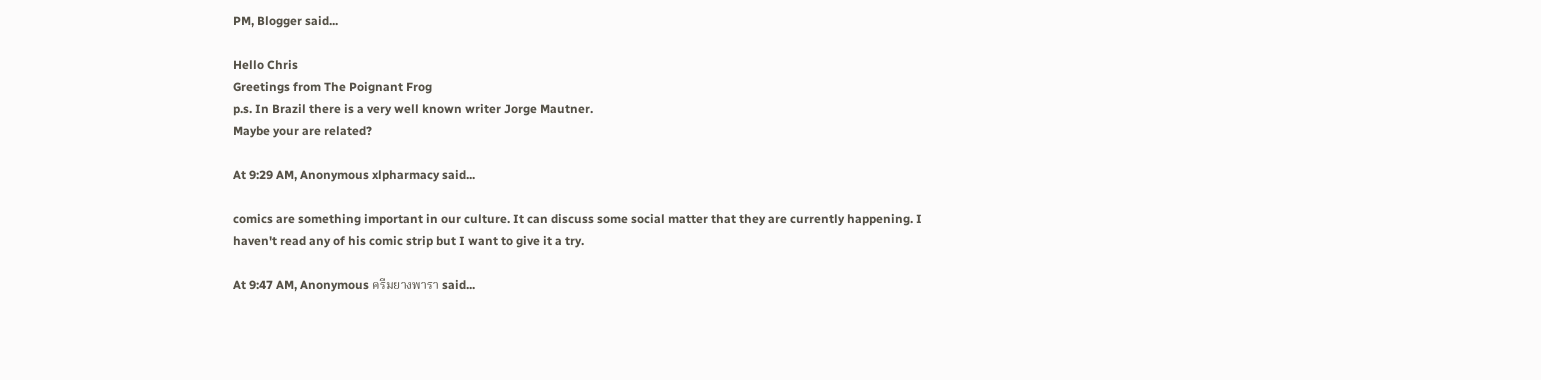PM, Blogger said...

Hello Chris
Greetings from The Poignant Frog
p.s. In Brazil there is a very well known writer Jorge Mautner.
Maybe your are related?

At 9:29 AM, Anonymous xlpharmacy said...

comics are something important in our culture. It can discuss some social matter that they are currently happening. I haven't read any of his comic strip but I want to give it a try.

At 9:47 AM, Anonymous ครีมยางพารา said...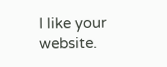I like your website.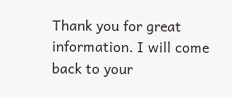Thank you for great information. I will come back to your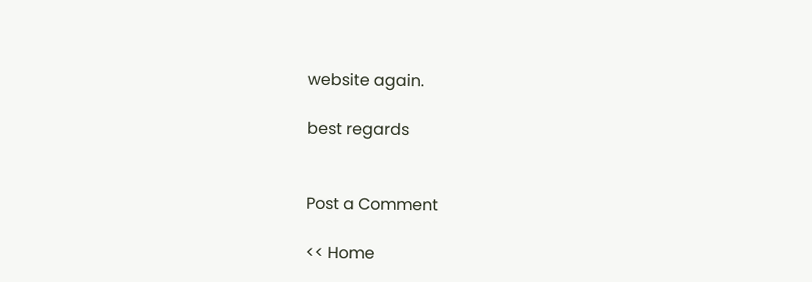website again.

best regards


Post a Comment

<< Home